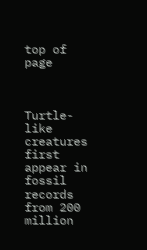top of page



Turtle-like creatures first appear in fossil records from 200 million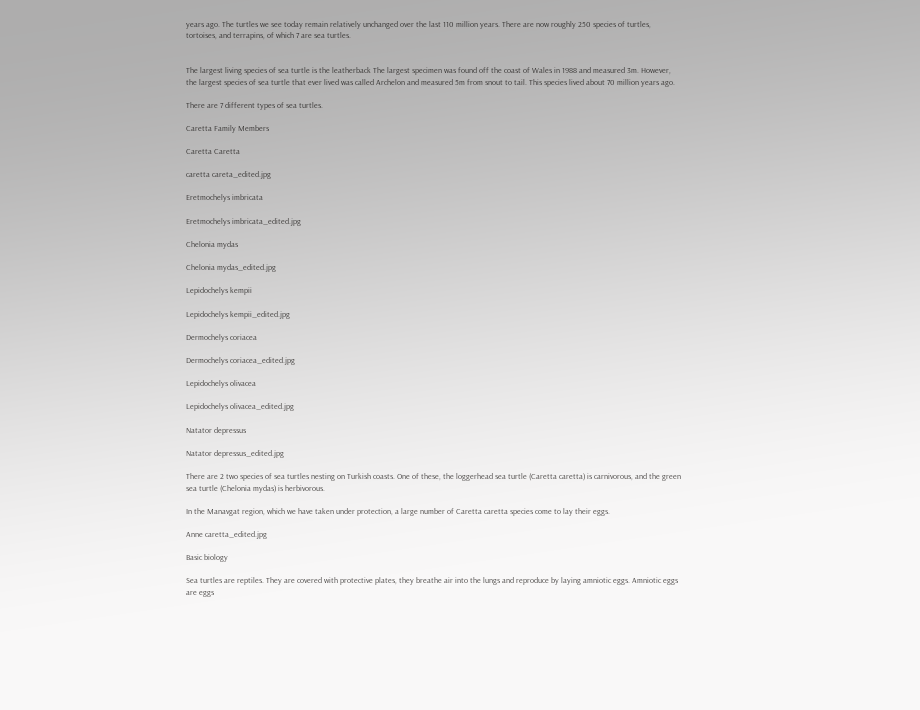years ago. The turtles we see today remain relatively unchanged over the last 110 million years. There are now roughly 250 species of turtles, tortoises, and terrapins, of which 7 are sea turtles.


The largest living species of sea turtle is the leatherback The largest specimen was found off the coast of Wales in 1988 and measured 3m. However, the largest species of sea turtle that ever lived was called Archelon and measured 5m from snout to tail. This species lived about 70 million years ago.

There are 7 different types of sea turtles.

Caretta Family Members

Caretta Caretta

caretta careta_edited.jpg

Eretmochelys imbricata

Eretmochelys imbricata_edited.jpg

Chelonia mydas

Chelonia mydas_edited.jpg

Lepidochelys kempii

Lepidochelys kempii_edited.jpg

Dermochelys coriacea

Dermochelys coriacea_edited.jpg

Lepidochelys olivacea

Lepidochelys olivacea_edited.jpg

Natator depressus

Natator depressus_edited.jpg

There are 2 two species of sea turtles nesting on Turkish coasts. One of these, the loggerhead sea turtle (Caretta caretta) is carnivorous, and the green sea turtle (Chelonia mydas) is herbivorous.

In the Manavgat region, which we have taken under protection, a large number of Caretta caretta species come to lay their eggs.

Anne caretta_edited.jpg

Basic biology

Sea turtles are reptiles. They are covered with protective plates, they breathe air into the lungs and reproduce by laying amniotic eggs. Amniotic eggs are eggs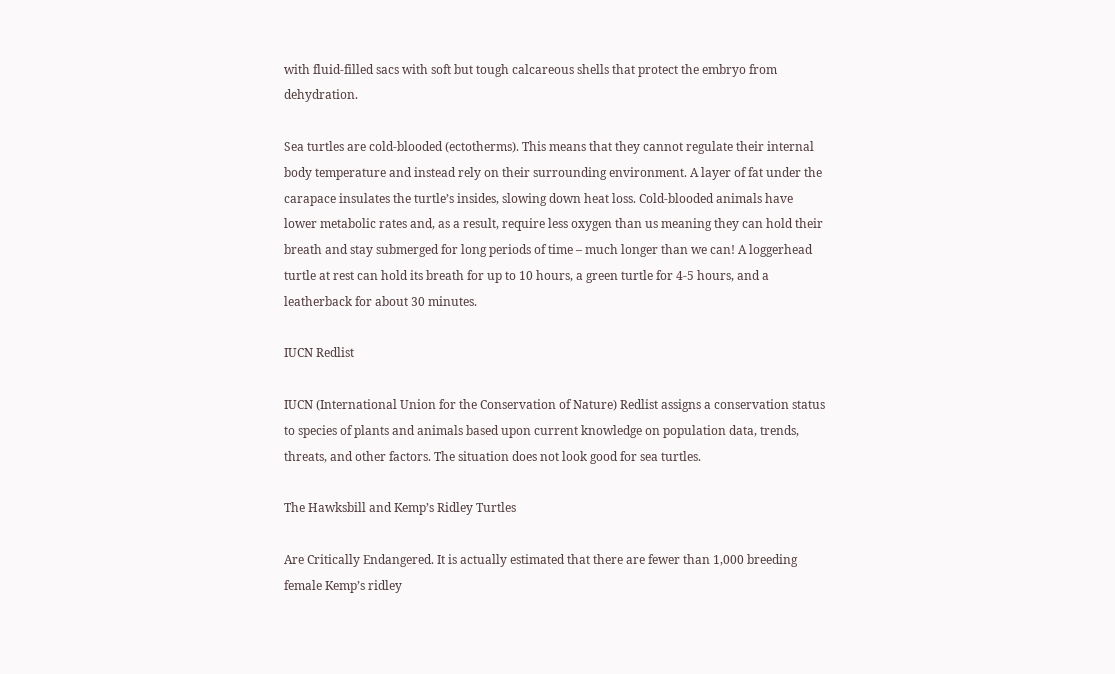with fluid-filled sacs with soft but tough calcareous shells that protect the embryo from dehydration.

Sea turtles are cold-blooded (ectotherms). This means that they cannot regulate their internal body temperature and instead rely on their surrounding environment. A layer of fat under the carapace insulates the turtle’s insides, slowing down heat loss. Cold-blooded animals have lower metabolic rates and, as a result, require less oxygen than us meaning they can hold their breath and stay submerged for long periods of time – much longer than we can! A loggerhead turtle at rest can hold its breath for up to 10 hours, a green turtle for 4-5 hours, and a leatherback for about 30 minutes.

IUCN Redlist

IUCN (International Union for the Conservation of Nature) Redlist assigns a conservation status to species of plants and animals based upon current knowledge on population data, trends, threats, and other factors. The situation does not look good for sea turtles.

The Hawksbill and Kemp’s Ridley Turtles

Are Critically Endangered. It is actually estimated that there are fewer than 1,000 breeding female Kemp’s ridley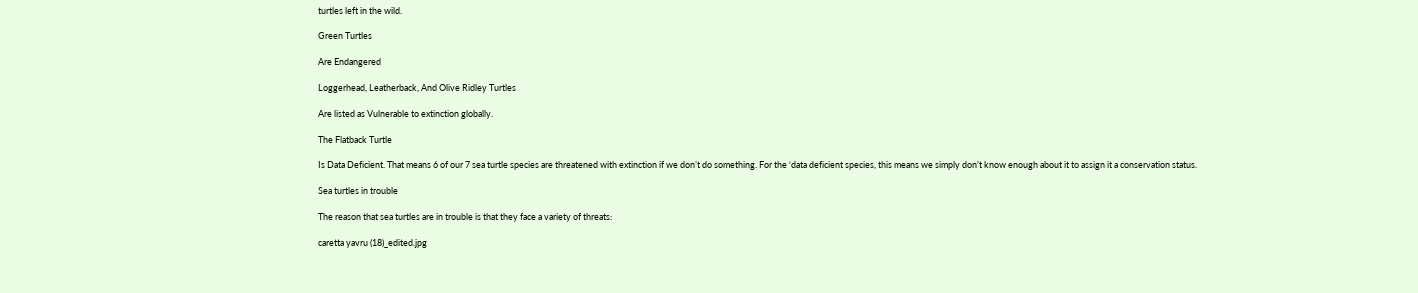turtles left in the wild.

Green Turtles

Are Endangered

Loggerhead, Leatherback, And Olive Ridley Turtles

Are listed as Vulnerable to extinction globally.

The Flatback Turtle

Is Data Deficient. That means 6 of our 7 sea turtle species are threatened with extinction if we don’t do something. For the ‘data deficient species, this means we simply don’t know enough about it to assign it a conservation status.

Sea turtles in trouble

The reason that sea turtles are in trouble is that they face a variety of threats:

caretta yavru (18)_edited.jpg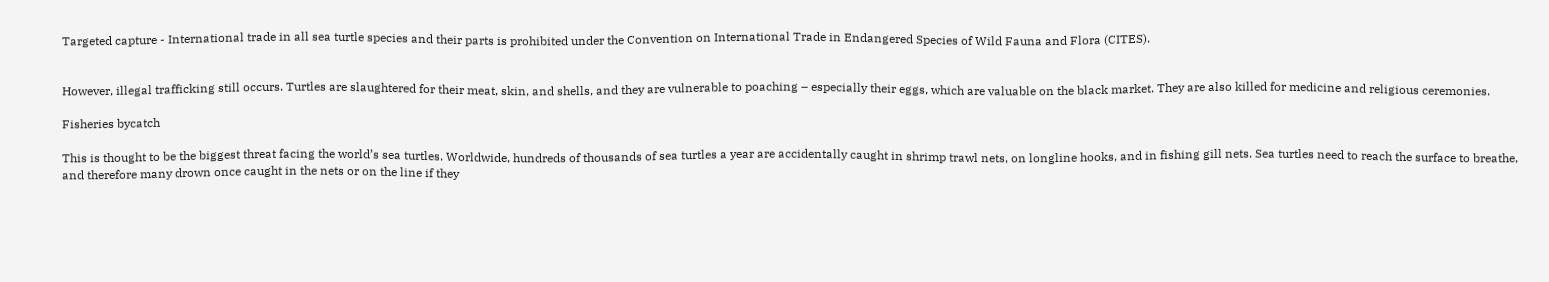Targeted capture - International trade in all sea turtle species and their parts is prohibited under the Convention on International Trade in Endangered Species of Wild Fauna and Flora (CITES).


However, illegal trafficking still occurs. Turtles are slaughtered for their meat, skin, and shells, and they are vulnerable to poaching – especially their eggs, which are valuable on the black market. They are also killed for medicine and religious ceremonies.

Fisheries bycatch

This is thought to be the biggest threat facing the world’s sea turtles. Worldwide, hundreds of thousands of sea turtles a year are accidentally caught in shrimp trawl nets, on longline hooks, and in fishing gill nets. Sea turtles need to reach the surface to breathe, and therefore many drown once caught in the nets or on the line if they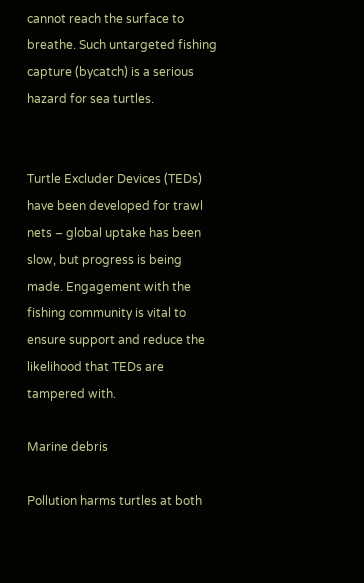cannot reach the surface to breathe. Such untargeted fishing capture (bycatch) is a serious hazard for sea turtles.


Turtle Excluder Devices (TEDs) have been developed for trawl nets – global uptake has been slow, but progress is being made. Engagement with the fishing community is vital to ensure support and reduce the likelihood that TEDs are tampered with.

Marine debris

Pollution harms turtles at both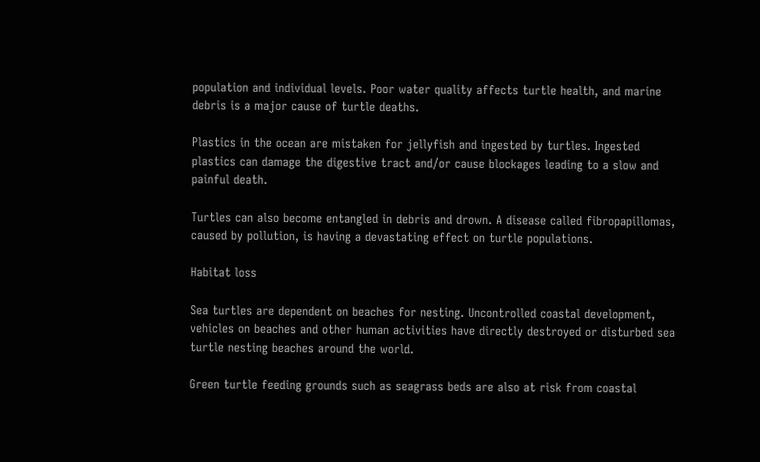population and individual levels. Poor water quality affects turtle health, and marine debris is a major cause of turtle deaths.

Plastics in the ocean are mistaken for jellyfish and ingested by turtles. Ingested plastics can damage the digestive tract and/or cause blockages leading to a slow and painful death.

Turtles can also become entangled in debris and drown. A disease called fibropapillomas, caused by pollution, is having a devastating effect on turtle populations.

Habitat loss

Sea turtles are dependent on beaches for nesting. Uncontrolled coastal development, vehicles on beaches and other human activities have directly destroyed or disturbed sea turtle nesting beaches around the world.

Green turtle feeding grounds such as seagrass beds are also at risk from coastal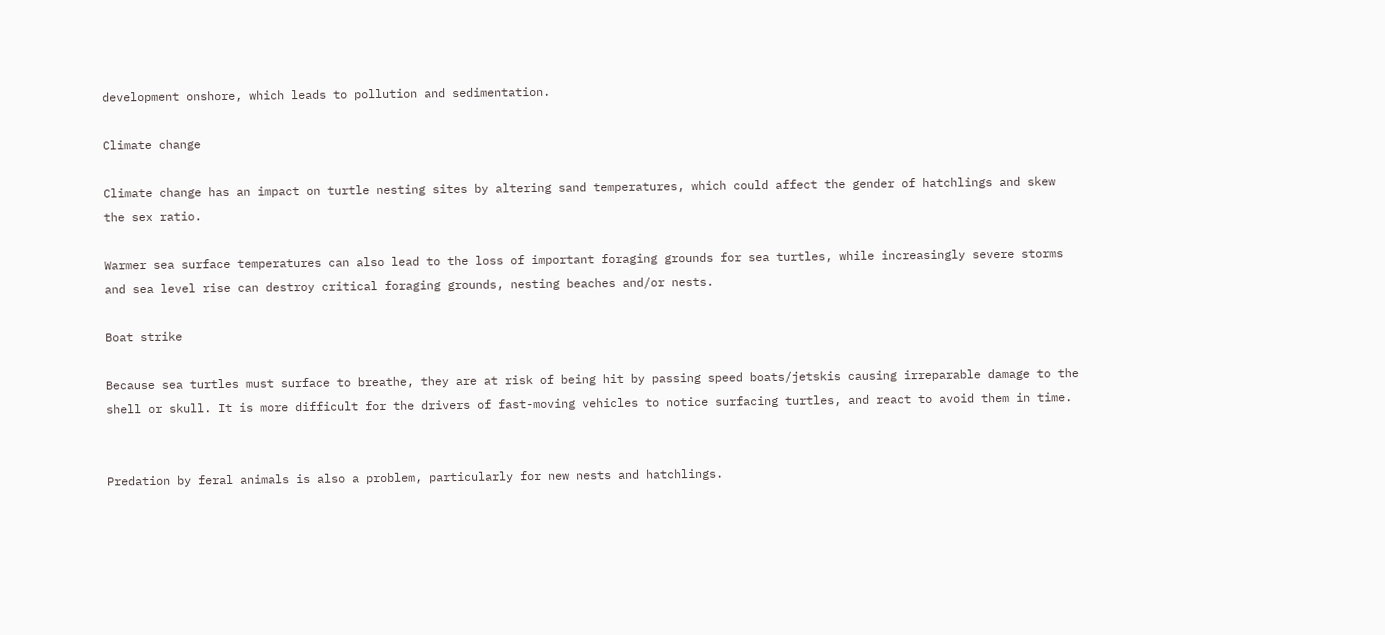development onshore, which leads to pollution and sedimentation.

Climate change

Climate change has an impact on turtle nesting sites by altering sand temperatures, which could affect the gender of hatchlings and skew the sex ratio.

Warmer sea surface temperatures can also lead to the loss of important foraging grounds for sea turtles, while increasingly severe storms and sea level rise can destroy critical foraging grounds, nesting beaches and/or nests.

Boat strike

Because sea turtles must surface to breathe, they are at risk of being hit by passing speed boats/jetskis causing irreparable damage to the shell or skull. It is more difficult for the drivers of fast-moving vehicles to notice surfacing turtles, and react to avoid them in time.


Predation by feral animals is also a problem, particularly for new nests and hatchlings.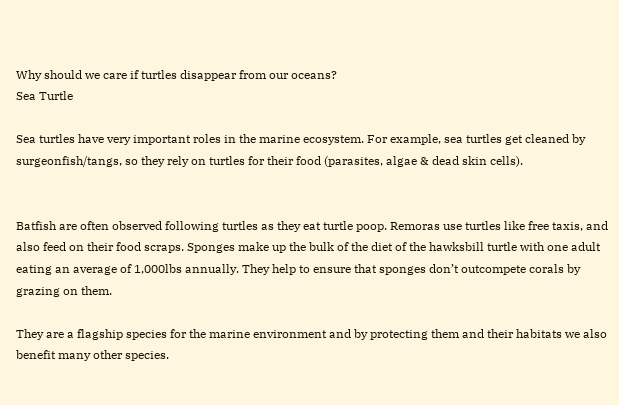Why should we care if turtles disappear from our oceans?
Sea Turtle

Sea turtles have very important roles in the marine ecosystem. For example, sea turtles get cleaned by surgeonfish/tangs, so they rely on turtles for their food (parasites, algae & dead skin cells).


Batfish are often observed following turtles as they eat turtle poop. Remoras use turtles like free taxis, and also feed on their food scraps. Sponges make up the bulk of the diet of the hawksbill turtle with one adult eating an average of 1,000lbs annually. They help to ensure that sponges don’t outcompete corals by grazing on them.

They are a flagship species for the marine environment and by protecting them and their habitats we also benefit many other species.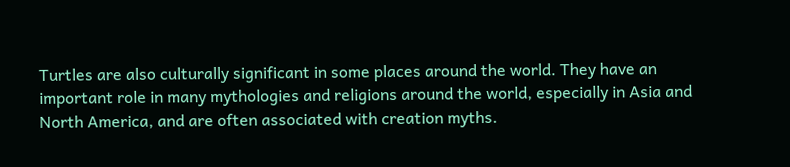Turtles are also culturally significant in some places around the world. They have an important role in many mythologies and religions around the world, especially in Asia and North America, and are often associated with creation myths.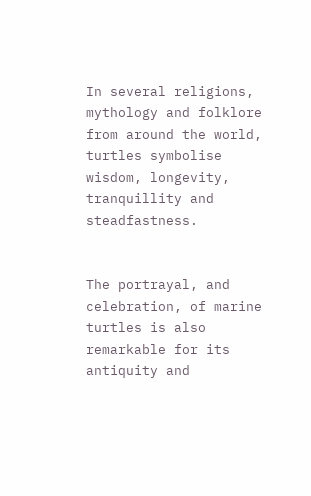In several religions, mythology and folklore from around the world, turtles symbolise wisdom, longevity, tranquillity and steadfastness.


The portrayal, and celebration, of marine turtles is also remarkable for its antiquity and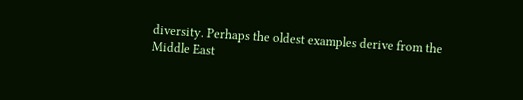diversity. Perhaps the oldest examples derive from the Middle East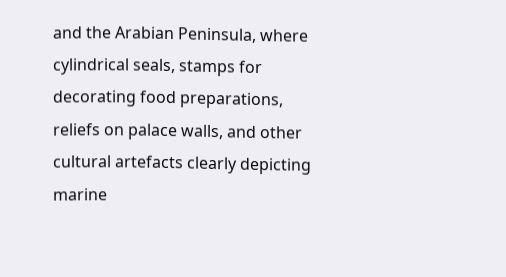and the Arabian Peninsula, where cylindrical seals, stamps for decorating food preparations, reliefs on palace walls, and other cultural artefacts clearly depicting marine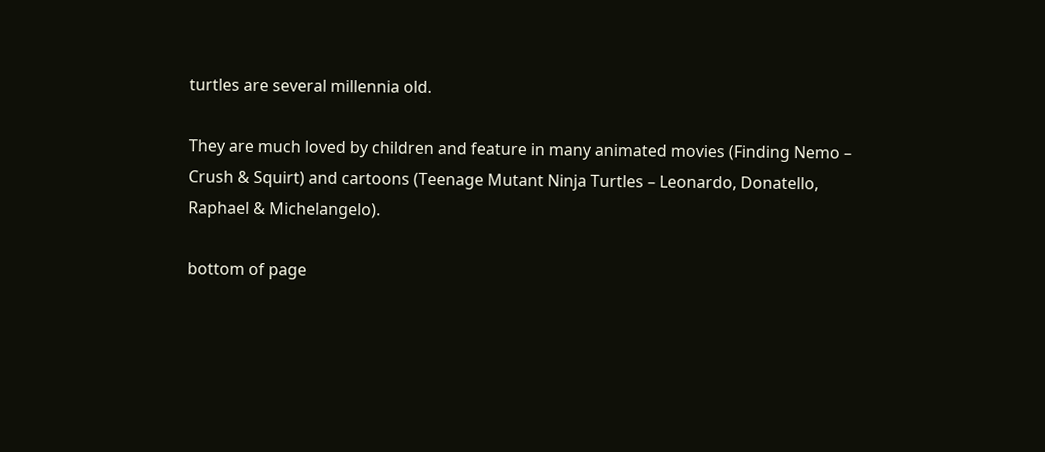turtles are several millennia old.

They are much loved by children and feature in many animated movies (Finding Nemo – Crush & Squirt) and cartoons (Teenage Mutant Ninja Turtles – Leonardo, Donatello, Raphael & Michelangelo).

bottom of page